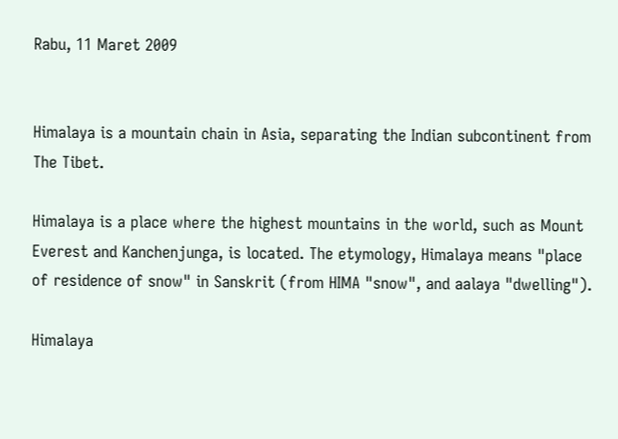Rabu, 11 Maret 2009


Himalaya is a mountain chain in Asia, separating the Indian subcontinent from The Tibet.

Himalaya is a place where the highest mountains in the world, such as Mount Everest and Kanchenjunga, is located. The etymology, Himalaya means "place of residence of snow" in Sanskrit (from HIMA "snow", and aalaya "dwelling").

Himalaya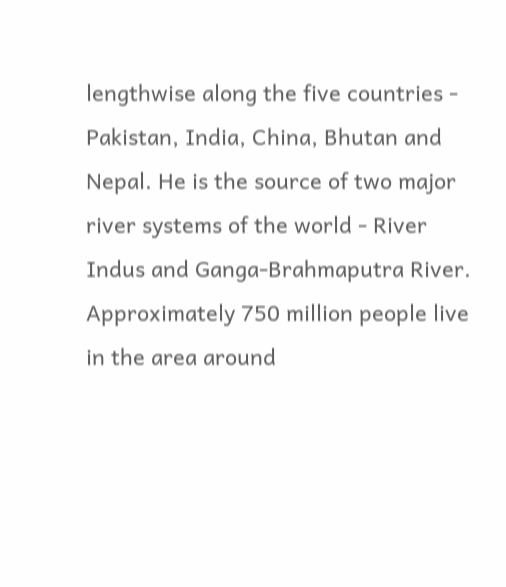lengthwise along the five countries - Pakistan, India, China, Bhutan and Nepal. He is the source of two major river systems of the world - River Indus and Ganga-Brahmaputra River. Approximately 750 million people live in the area around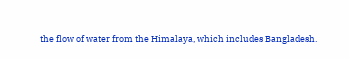the flow of water from the Himalaya, which includes Bangladesh.